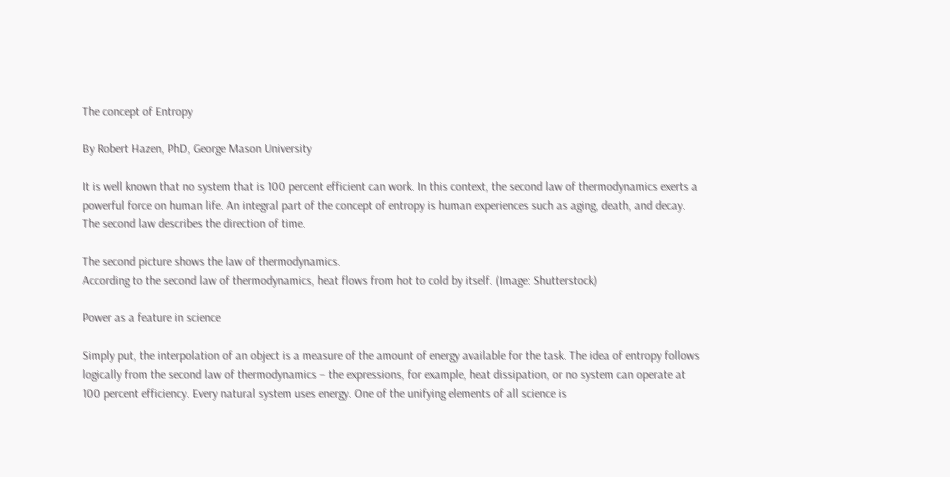The concept of Entropy

By Robert Hazen, PhD, George Mason University

It is well known that no system that is 100 percent efficient can work. In this context, the second law of thermodynamics exerts a powerful force on human life. An integral part of the concept of entropy is human experiences such as aging, death, and decay. The second law describes the direction of time.

The second picture shows the law of thermodynamics.
According to the second law of thermodynamics, heat flows from hot to cold by itself. (Image: Shutterstock)

Power as a feature in science

Simply put, the interpolation of an object is a measure of the amount of energy available for the task. The idea of entropy follows logically from the second law of thermodynamics – the expressions, for example, heat dissipation, or no system can operate at 100 percent efficiency. Every natural system uses energy. One of the unifying elements of all science is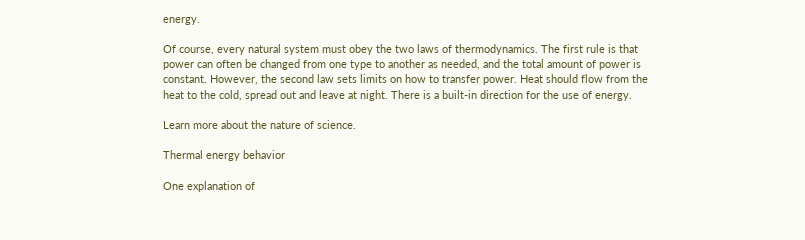energy.

Of course, every natural system must obey the two laws of thermodynamics. The first rule is that power can often be changed from one type to another as needed, and the total amount of power is constant. However, the second law sets limits on how to transfer power. Heat should flow from the heat to the cold, spread out and leave at night. There is a built-in direction for the use of energy.

Learn more about the nature of science.

Thermal energy behavior

One explanation of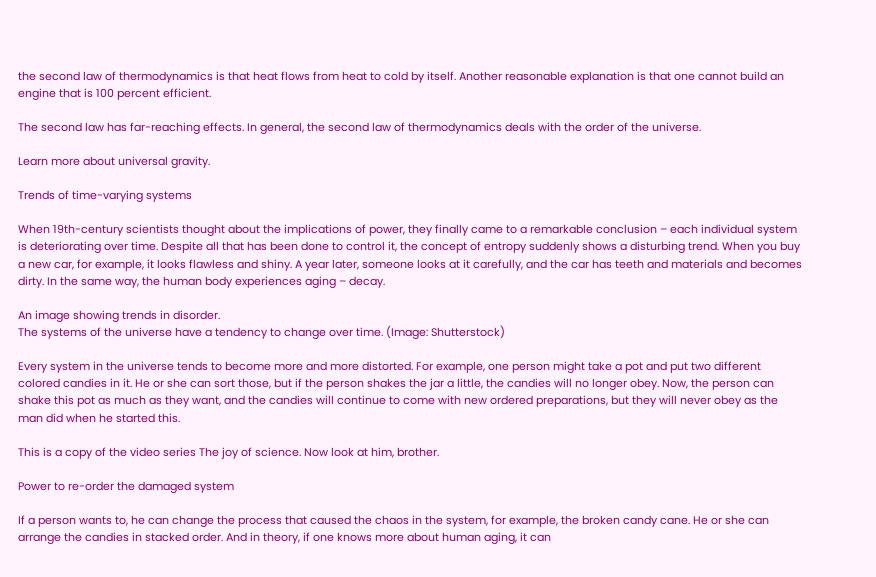the second law of thermodynamics is that heat flows from heat to cold by itself. Another reasonable explanation is that one cannot build an engine that is 100 percent efficient.

The second law has far-reaching effects. In general, the second law of thermodynamics deals with the order of the universe.

Learn more about universal gravity.

Trends of time-varying systems

When 19th-century scientists thought about the implications of power, they finally came to a remarkable conclusion – each individual system is deteriorating over time. Despite all that has been done to control it, the concept of entropy suddenly shows a disturbing trend. When you buy a new car, for example, it looks flawless and shiny. A year later, someone looks at it carefully, and the car has teeth and materials and becomes dirty. In the same way, the human body experiences aging – decay.

An image showing trends in disorder.
The systems of the universe have a tendency to change over time. (Image: Shutterstock)

Every system in the universe tends to become more and more distorted. For example, one person might take a pot and put two different colored candies in it. He or she can sort those, but if the person shakes the jar a little, the candies will no longer obey. Now, the person can shake this pot as much as they want, and the candies will continue to come with new ordered preparations, but they will never obey as the man did when he started this.

This is a copy of the video series The joy of science. Now look at him, brother.

Power to re-order the damaged system

If a person wants to, he can change the process that caused the chaos in the system, for example, the broken candy cane. He or she can arrange the candies in stacked order. And in theory, if one knows more about human aging, it can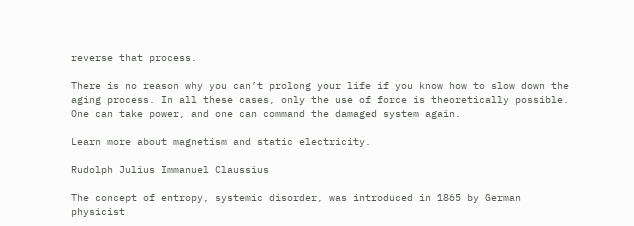reverse that process.

There is no reason why you can’t prolong your life if you know how to slow down the aging process. In all these cases, only the use of force is theoretically possible. One can take power, and one can command the damaged system again.

Learn more about magnetism and static electricity.

Rudolph Julius Immanuel Claussius

The concept of entropy, systemic disorder, was introduced in 1865 by German physicist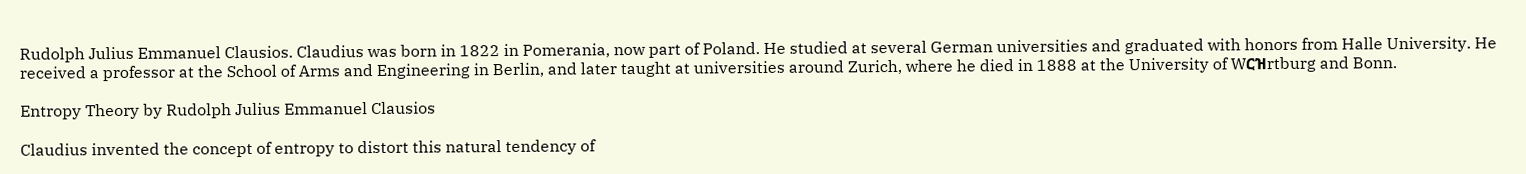Rudolph Julius Emmanuel Clausios. Claudius was born in 1822 in Pomerania, now part of Poland. He studied at several German universities and graduated with honors from Halle University. He received a professor at the School of Arms and Engineering in Berlin, and later taught at universities around Zurich, where he died in 1888 at the University of Wርዝrtburg and Bonn.

Entropy Theory by Rudolph Julius Emmanuel Clausios

Claudius invented the concept of entropy to distort this natural tendency of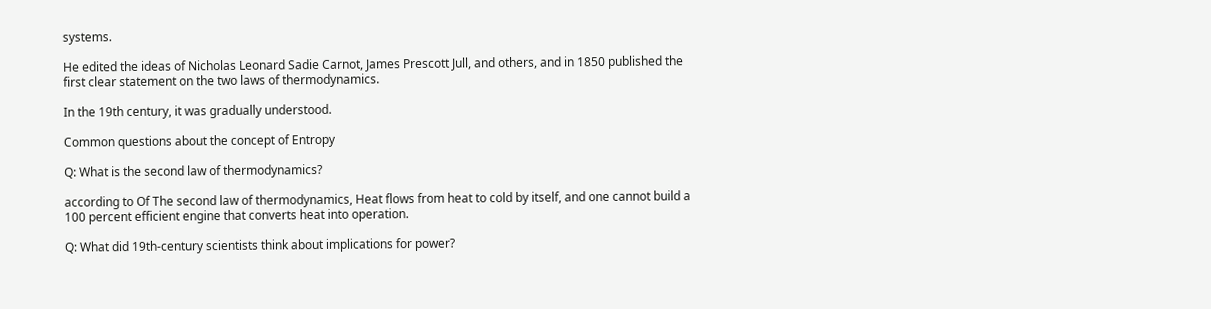systems.

He edited the ideas of Nicholas Leonard Sadie Carnot, James Prescott Jull, and others, and in 1850 published the first clear statement on the two laws of thermodynamics.

In the 19th century, it was gradually understood.

Common questions about the concept of Entropy

Q: What is the second law of thermodynamics?

according to Of The second law of thermodynamics, Heat flows from heat to cold by itself, and one cannot build a 100 percent efficient engine that converts heat into operation.

Q: What did 19th-century scientists think about implications for power?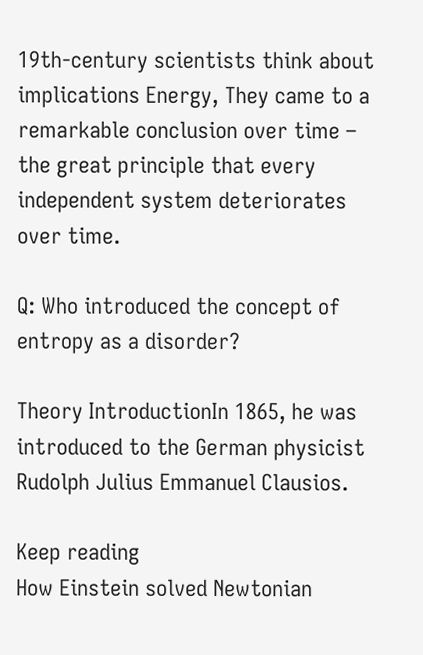19th-century scientists think about implications Energy, They came to a remarkable conclusion over time – the great principle that every independent system deteriorates over time.

Q: Who introduced the concept of entropy as a disorder?

Theory IntroductionIn 1865, he was introduced to the German physicist Rudolph Julius Emmanuel Clausios.

Keep reading
How Einstein solved Newtonian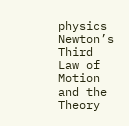physics
Newton’s Third Law of Motion and the Theory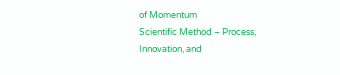of Momentum
Scientific Method – Process, Innovation, and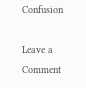Confusion

Leave a Comment